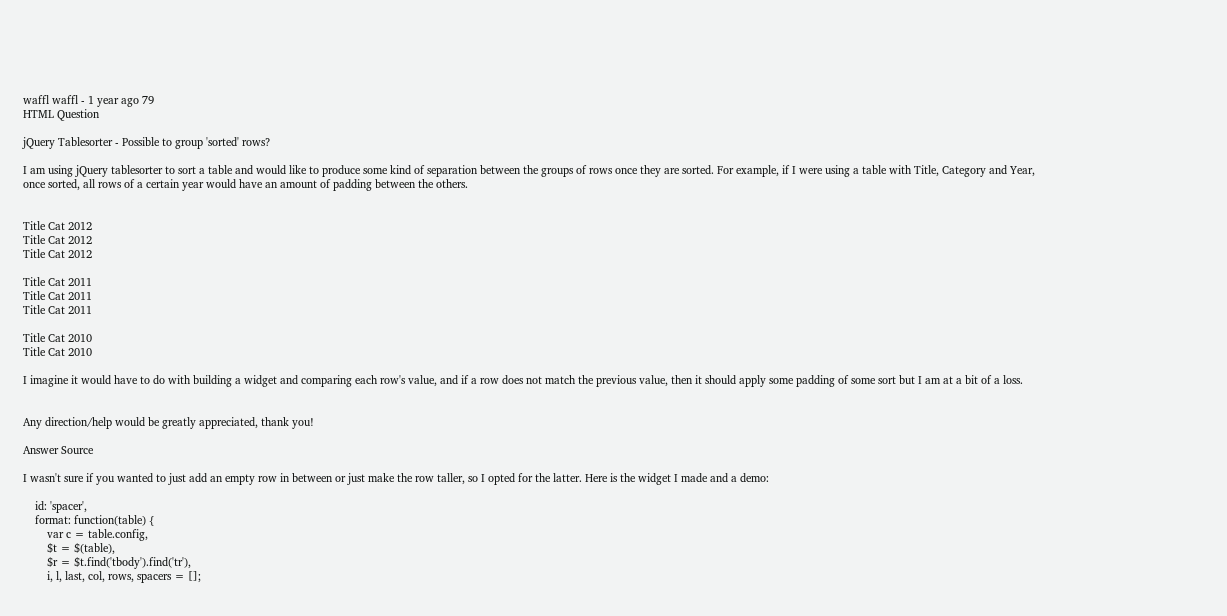waffl waffl - 1 year ago 79
HTML Question

jQuery Tablesorter - Possible to group 'sorted' rows?

I am using jQuery tablesorter to sort a table and would like to produce some kind of separation between the groups of rows once they are sorted. For example, if I were using a table with Title, Category and Year, once sorted, all rows of a certain year would have an amount of padding between the others.


Title Cat 2012
Title Cat 2012
Title Cat 2012

Title Cat 2011
Title Cat 2011
Title Cat 2011

Title Cat 2010
Title Cat 2010

I imagine it would have to do with building a widget and comparing each row's value, and if a row does not match the previous value, then it should apply some padding of some sort but I am at a bit of a loss.


Any direction/help would be greatly appreciated, thank you!

Answer Source

I wasn't sure if you wanted to just add an empty row in between or just make the row taller, so I opted for the latter. Here is the widget I made and a demo:

    id: 'spacer',
    format: function(table) {
        var c = table.config,
        $t = $(table),
        $r = $t.find('tbody').find('tr'),
        i, l, last, col, rows, spacers = [];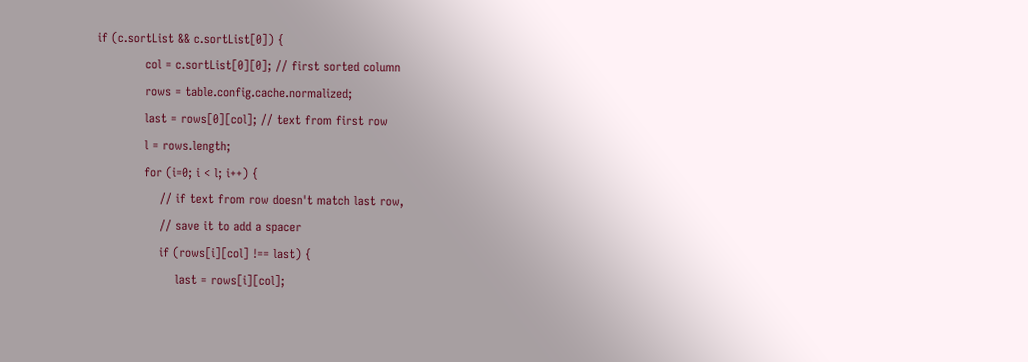if (c.sortList && c.sortList[0]) {
            col = c.sortList[0][0]; // first sorted column
            rows = table.config.cache.normalized;
            last = rows[0][col]; // text from first row
            l = rows.length;
            for (i=0; i < l; i++) {
                // if text from row doesn't match last row,
                // save it to add a spacer
                if (rows[i][col] !== last) {
                    last = rows[i][col];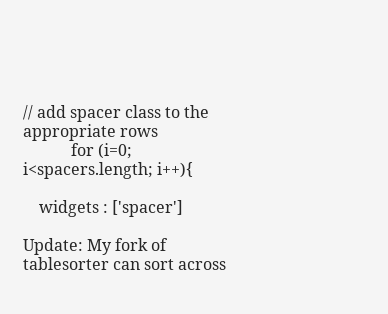// add spacer class to the appropriate rows
            for (i=0; i<spacers.length; i++){

    widgets : ['spacer']

Update: My fork of tablesorter can sort across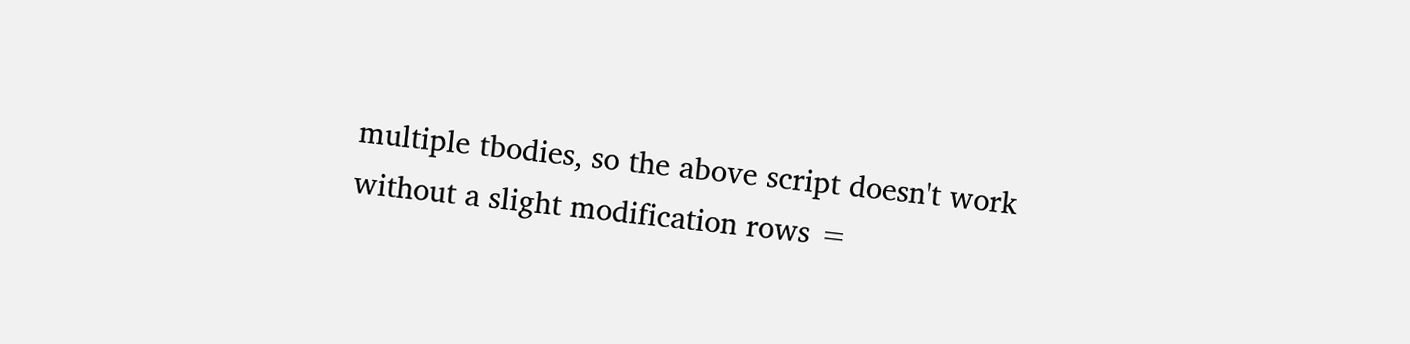multiple tbodies, so the above script doesn't work without a slight modification rows =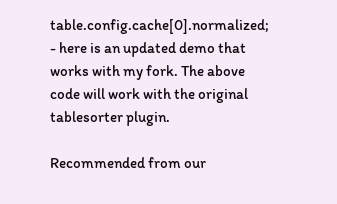table.config.cache[0].normalized; - here is an updated demo that works with my fork. The above code will work with the original tablesorter plugin.

Recommended from our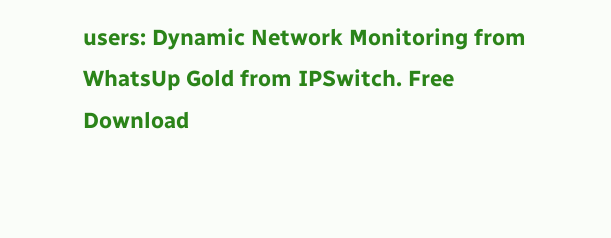users: Dynamic Network Monitoring from WhatsUp Gold from IPSwitch. Free Download